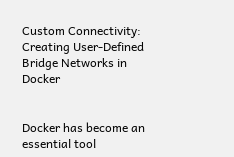Custom Connectivity: Creating User-Defined Bridge Networks in Docker


Docker has become an essential tool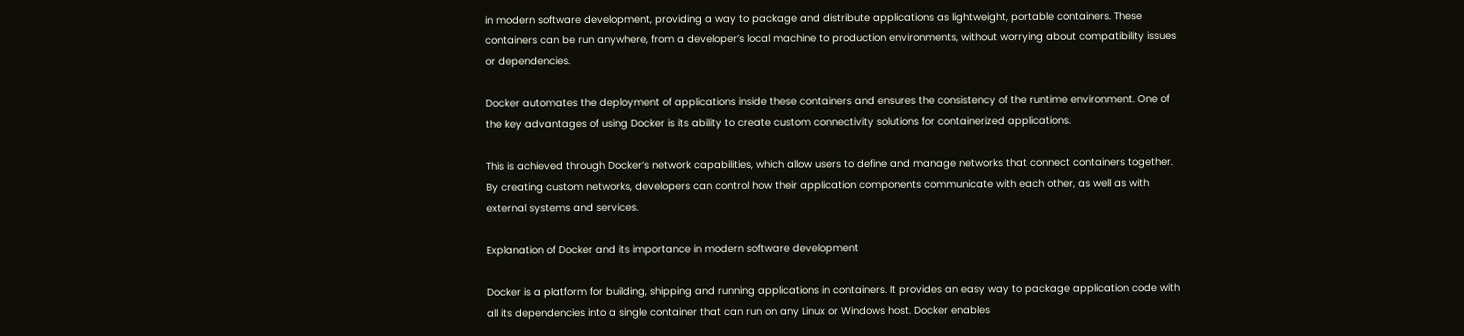in modern software development, providing a way to package and distribute applications as lightweight, portable containers. These containers can be run anywhere, from a developer’s local machine to production environments, without worrying about compatibility issues or dependencies.

Docker automates the deployment of applications inside these containers and ensures the consistency of the runtime environment. One of the key advantages of using Docker is its ability to create custom connectivity solutions for containerized applications.

This is achieved through Docker’s network capabilities, which allow users to define and manage networks that connect containers together. By creating custom networks, developers can control how their application components communicate with each other, as well as with external systems and services.

Explanation of Docker and its importance in modern software development

Docker is a platform for building, shipping and running applications in containers. It provides an easy way to package application code with all its dependencies into a single container that can run on any Linux or Windows host. Docker enables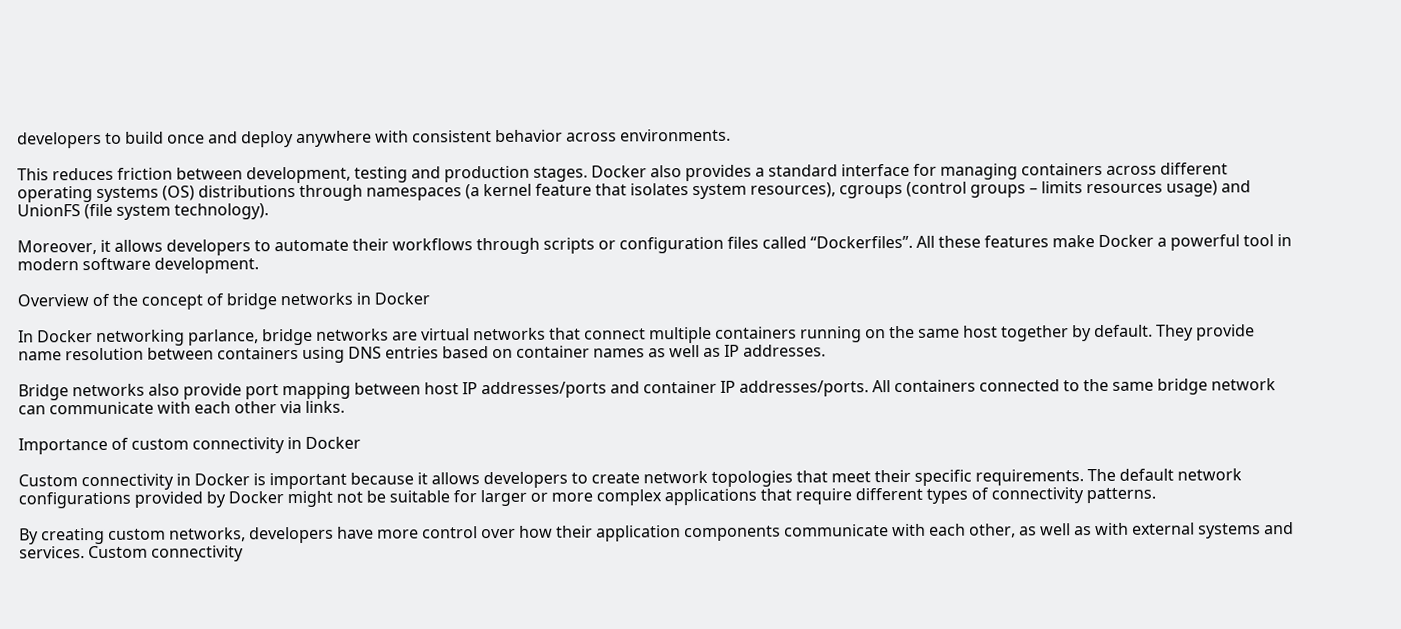developers to build once and deploy anywhere with consistent behavior across environments.

This reduces friction between development, testing and production stages. Docker also provides a standard interface for managing containers across different operating systems (OS) distributions through namespaces (a kernel feature that isolates system resources), cgroups (control groups – limits resources usage) and UnionFS (file system technology).

Moreover, it allows developers to automate their workflows through scripts or configuration files called “Dockerfiles”. All these features make Docker a powerful tool in modern software development.

Overview of the concept of bridge networks in Docker

In Docker networking parlance, bridge networks are virtual networks that connect multiple containers running on the same host together by default. They provide name resolution between containers using DNS entries based on container names as well as IP addresses.

Bridge networks also provide port mapping between host IP addresses/ports and container IP addresses/ports. All containers connected to the same bridge network can communicate with each other via links.

Importance of custom connectivity in Docker

Custom connectivity in Docker is important because it allows developers to create network topologies that meet their specific requirements. The default network configurations provided by Docker might not be suitable for larger or more complex applications that require different types of connectivity patterns.

By creating custom networks, developers have more control over how their application components communicate with each other, as well as with external systems and services. Custom connectivity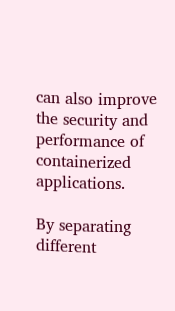can also improve the security and performance of containerized applications.

By separating different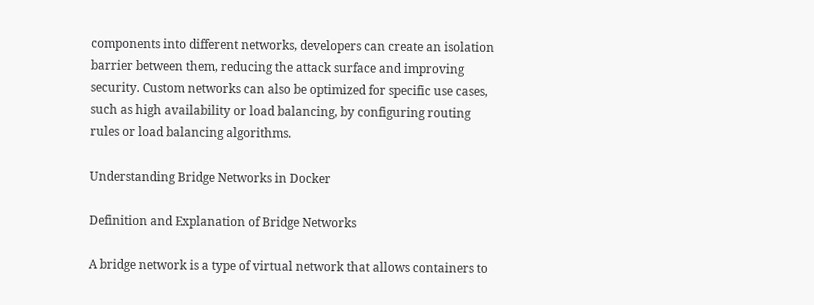components into different networks, developers can create an isolation barrier between them, reducing the attack surface and improving security. Custom networks can also be optimized for specific use cases, such as high availability or load balancing, by configuring routing rules or load balancing algorithms.

Understanding Bridge Networks in Docker

Definition and Explanation of Bridge Networks

A bridge network is a type of virtual network that allows containers to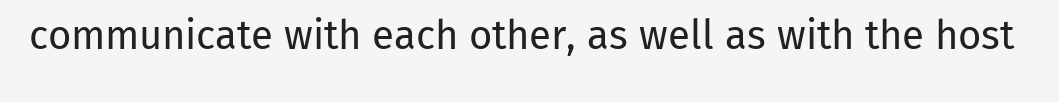communicate with each other, as well as with the host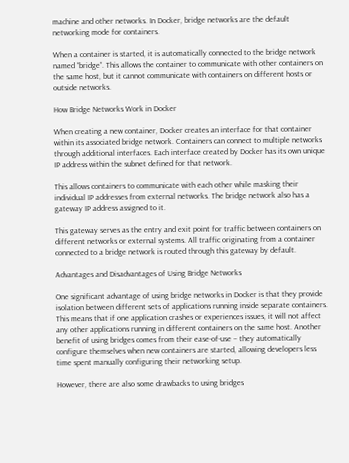machine and other networks. In Docker, bridge networks are the default networking mode for containers.

When a container is started, it is automatically connected to the bridge network named “bridge”. This allows the container to communicate with other containers on the same host, but it cannot communicate with containers on different hosts or outside networks.

How Bridge Networks Work in Docker

When creating a new container, Docker creates an interface for that container within its associated bridge network. Containers can connect to multiple networks through additional interfaces. Each interface created by Docker has its own unique IP address within the subnet defined for that network.

This allows containers to communicate with each other while masking their individual IP addresses from external networks. The bridge network also has a gateway IP address assigned to it.

This gateway serves as the entry and exit point for traffic between containers on different networks or external systems. All traffic originating from a container connected to a bridge network is routed through this gateway by default.

Advantages and Disadvantages of Using Bridge Networks

One significant advantage of using bridge networks in Docker is that they provide isolation between different sets of applications running inside separate containers. This means that if one application crashes or experiences issues, it will not affect any other applications running in different containers on the same host. Another benefit of using bridges comes from their ease-of-use – they automatically configure themselves when new containers are started, allowing developers less time spent manually configuring their networking setup.

However, there are also some drawbacks to using bridges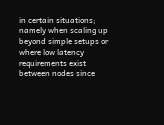in certain situations; namely when scaling up beyond simple setups or where low latency requirements exist between nodes since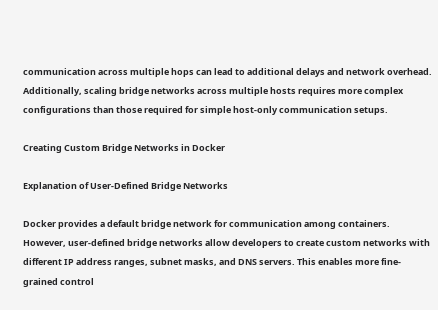communication across multiple hops can lead to additional delays and network overhead. Additionally, scaling bridge networks across multiple hosts requires more complex configurations than those required for simple host-only communication setups.

Creating Custom Bridge Networks in Docker

Explanation of User-Defined Bridge Networks

Docker provides a default bridge network for communication among containers. However, user-defined bridge networks allow developers to create custom networks with different IP address ranges, subnet masks, and DNS servers. This enables more fine-grained control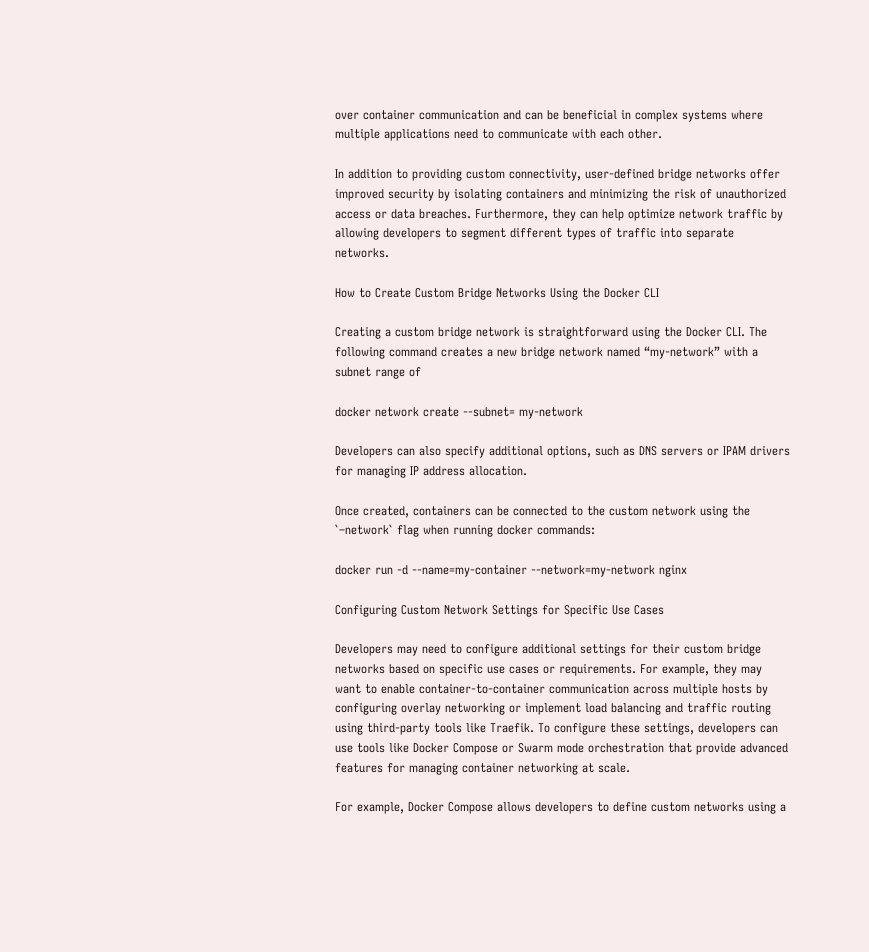over container communication and can be beneficial in complex systems where multiple applications need to communicate with each other.

In addition to providing custom connectivity, user-defined bridge networks offer improved security by isolating containers and minimizing the risk of unauthorized access or data breaches. Furthermore, they can help optimize network traffic by allowing developers to segment different types of traffic into separate networks.

How to Create Custom Bridge Networks Using the Docker CLI

Creating a custom bridge network is straightforward using the Docker CLI. The following command creates a new bridge network named “my-network” with a subnet range of

docker network create --subnet= my-network

Developers can also specify additional options, such as DNS servers or IPAM drivers for managing IP address allocation.

Once created, containers can be connected to the custom network using the `–network` flag when running docker commands:

docker run -d --name=my-container --network=my-network nginx

Configuring Custom Network Settings for Specific Use Cases

Developers may need to configure additional settings for their custom bridge networks based on specific use cases or requirements. For example, they may want to enable container-to-container communication across multiple hosts by configuring overlay networking or implement load balancing and traffic routing using third-party tools like Traefik. To configure these settings, developers can use tools like Docker Compose or Swarm mode orchestration that provide advanced features for managing container networking at scale.

For example, Docker Compose allows developers to define custom networks using a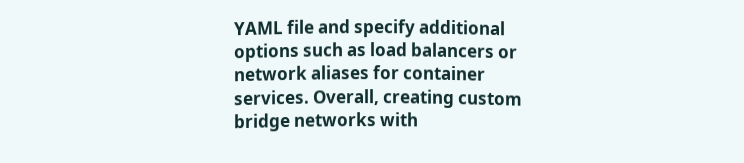YAML file and specify additional options such as load balancers or network aliases for container services. Overall, creating custom bridge networks with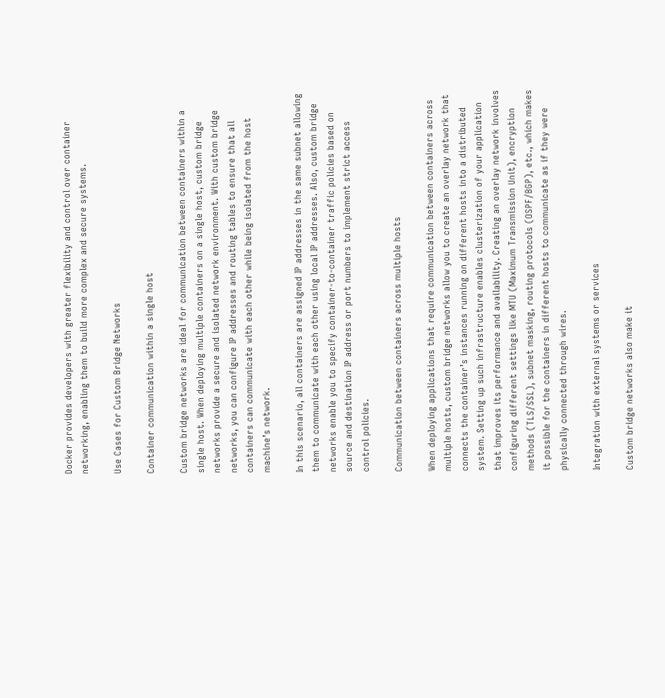Docker provides developers with greater flexibility and control over container networking, enabling them to build more complex and secure systems.

Use Cases for Custom Bridge Networks

Container communication within a single host

Custom bridge networks are ideal for communication between containers within a single host. When deploying multiple containers on a single host, custom bridge networks provide a secure and isolated network environment. With custom bridge networks, you can configure IP addresses and routing tables to ensure that all containers can communicate with each other while being isolated from the host machine’s network.

In this scenario, all containers are assigned IP addresses in the same subnet allowing them to communicate with each other using local IP addresses. Also, custom bridge networks enable you to specify container-to-container traffic policies based on source and destination IP address or port numbers to implement strict access control policies.

Communication between containers across multiple hosts

When deploying applications that require communication between containers across multiple hosts, custom bridge networks allow you to create an overlay network that connects the container’s instances running on different hosts into a distributed system. Setting up such infrastructure enables clusterization of your application that improves its performance and availability. Creating an overlay network involves configuring different settings like MTU (Maximum Transmission Unit), encryption methods (TLS/SSL), subnet masking, routing protocols (OSPF/BGP), etc., which makes it possible for the containers in different hosts to communicate as if they were physically connected through wires.

Integration with external systems or services

Custom bridge networks also make it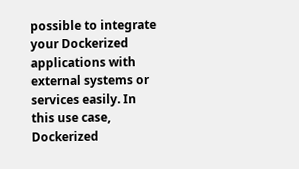possible to integrate your Dockerized applications with external systems or services easily. In this use case, Dockerized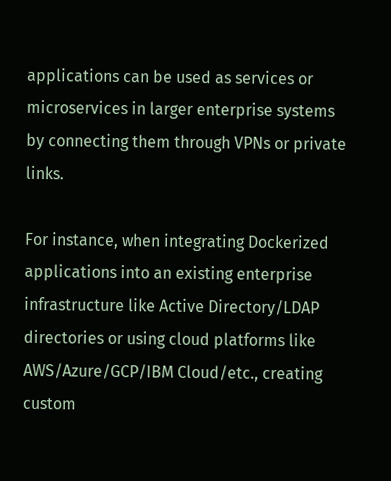applications can be used as services or microservices in larger enterprise systems by connecting them through VPNs or private links.

For instance, when integrating Dockerized applications into an existing enterprise infrastructure like Active Directory/LDAP directories or using cloud platforms like AWS/Azure/GCP/IBM Cloud/etc., creating custom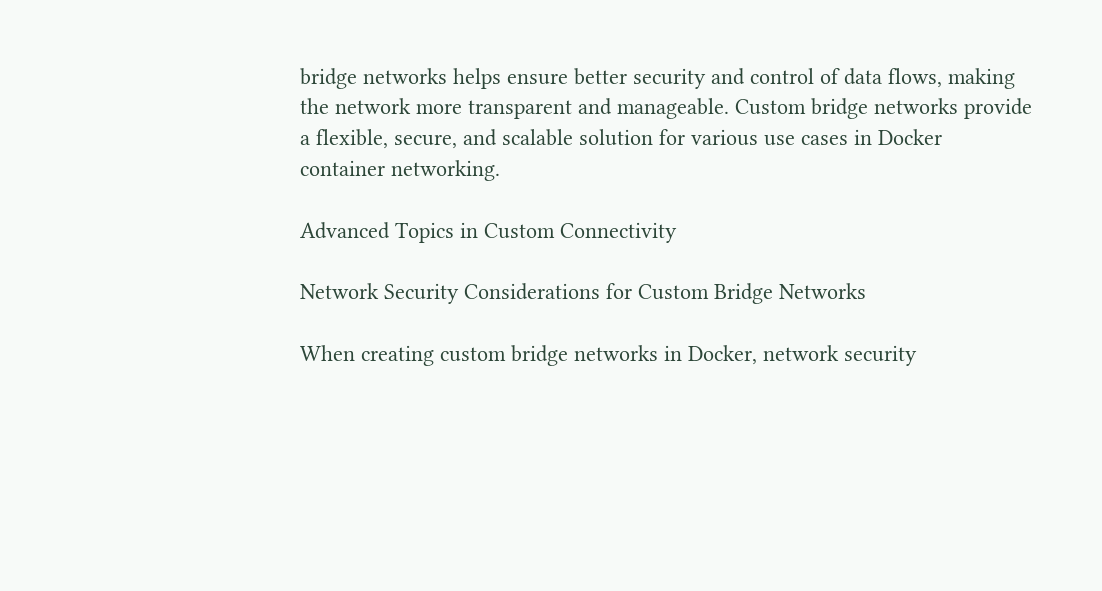bridge networks helps ensure better security and control of data flows, making the network more transparent and manageable. Custom bridge networks provide a flexible, secure, and scalable solution for various use cases in Docker container networking.

Advanced Topics in Custom Connectivity

Network Security Considerations for Custom Bridge Networks

When creating custom bridge networks in Docker, network security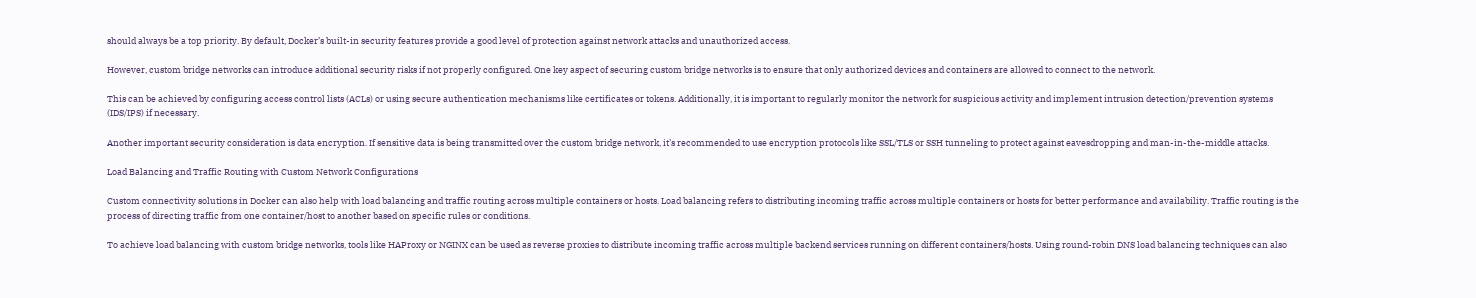should always be a top priority. By default, Docker’s built-in security features provide a good level of protection against network attacks and unauthorized access.

However, custom bridge networks can introduce additional security risks if not properly configured. One key aspect of securing custom bridge networks is to ensure that only authorized devices and containers are allowed to connect to the network.

This can be achieved by configuring access control lists (ACLs) or using secure authentication mechanisms like certificates or tokens. Additionally, it is important to regularly monitor the network for suspicious activity and implement intrusion detection/prevention systems (IDS/IPS) if necessary.

Another important security consideration is data encryption. If sensitive data is being transmitted over the custom bridge network, it’s recommended to use encryption protocols like SSL/TLS or SSH tunneling to protect against eavesdropping and man-in-the-middle attacks.

Load Balancing and Traffic Routing with Custom Network Configurations

Custom connectivity solutions in Docker can also help with load balancing and traffic routing across multiple containers or hosts. Load balancing refers to distributing incoming traffic across multiple containers or hosts for better performance and availability. Traffic routing is the process of directing traffic from one container/host to another based on specific rules or conditions.

To achieve load balancing with custom bridge networks, tools like HAProxy or NGINX can be used as reverse proxies to distribute incoming traffic across multiple backend services running on different containers/hosts. Using round-robin DNS load balancing techniques can also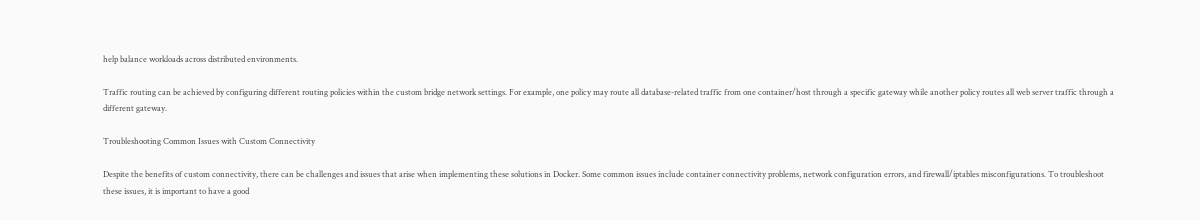help balance workloads across distributed environments.

Traffic routing can be achieved by configuring different routing policies within the custom bridge network settings. For example, one policy may route all database-related traffic from one container/host through a specific gateway while another policy routes all web server traffic through a different gateway.

Troubleshooting Common Issues with Custom Connectivity

Despite the benefits of custom connectivity, there can be challenges and issues that arise when implementing these solutions in Docker. Some common issues include container connectivity problems, network configuration errors, and firewall/iptables misconfigurations. To troubleshoot these issues, it is important to have a good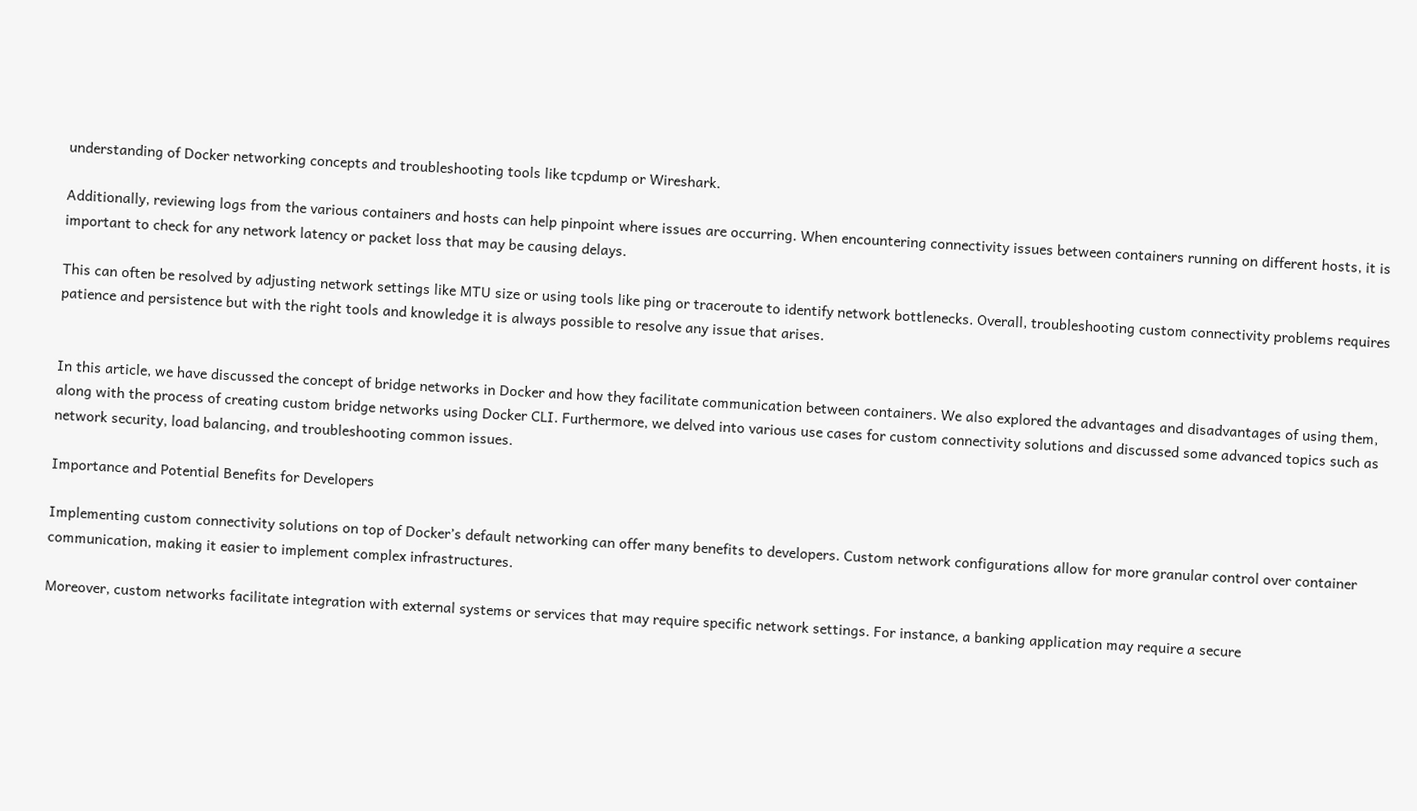understanding of Docker networking concepts and troubleshooting tools like tcpdump or Wireshark.

Additionally, reviewing logs from the various containers and hosts can help pinpoint where issues are occurring. When encountering connectivity issues between containers running on different hosts, it is important to check for any network latency or packet loss that may be causing delays.

This can often be resolved by adjusting network settings like MTU size or using tools like ping or traceroute to identify network bottlenecks. Overall, troubleshooting custom connectivity problems requires patience and persistence but with the right tools and knowledge it is always possible to resolve any issue that arises.


In this article, we have discussed the concept of bridge networks in Docker and how they facilitate communication between containers. We also explored the advantages and disadvantages of using them, along with the process of creating custom bridge networks using Docker CLI. Furthermore, we delved into various use cases for custom connectivity solutions and discussed some advanced topics such as network security, load balancing, and troubleshooting common issues.

Importance and Potential Benefits for Developers

Implementing custom connectivity solutions on top of Docker’s default networking can offer many benefits to developers. Custom network configurations allow for more granular control over container communication, making it easier to implement complex infrastructures.

Moreover, custom networks facilitate integration with external systems or services that may require specific network settings. For instance, a banking application may require a secure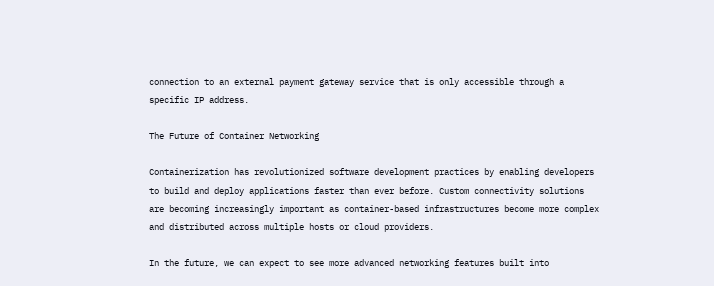connection to an external payment gateway service that is only accessible through a specific IP address.

The Future of Container Networking

Containerization has revolutionized software development practices by enabling developers to build and deploy applications faster than ever before. Custom connectivity solutions are becoming increasingly important as container-based infrastructures become more complex and distributed across multiple hosts or cloud providers.

In the future, we can expect to see more advanced networking features built into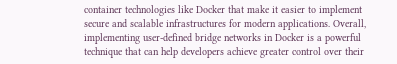container technologies like Docker that make it easier to implement secure and scalable infrastructures for modern applications. Overall, implementing user-defined bridge networks in Docker is a powerful technique that can help developers achieve greater control over their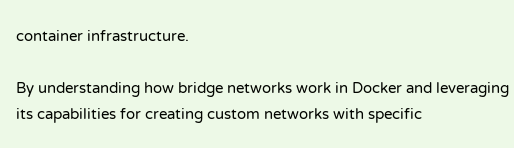container infrastructure.

By understanding how bridge networks work in Docker and leveraging its capabilities for creating custom networks with specific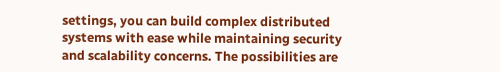settings, you can build complex distributed systems with ease while maintaining security and scalability concerns. The possibilities are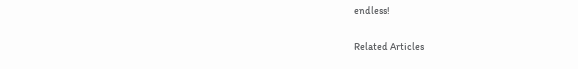endless!

Related Articles